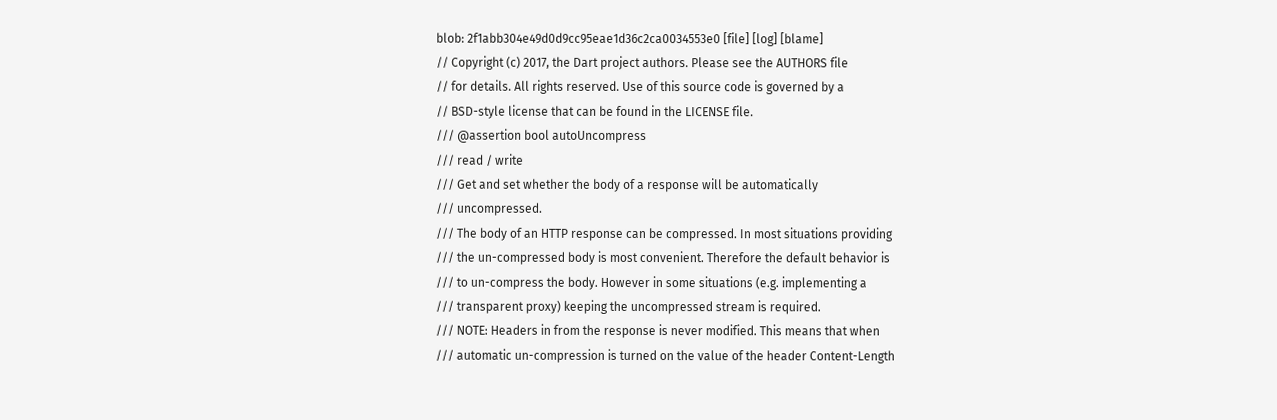blob: 2f1abb304e49d0d9cc95eae1d36c2ca0034553e0 [file] [log] [blame]
// Copyright (c) 2017, the Dart project authors. Please see the AUTHORS file
// for details. All rights reserved. Use of this source code is governed by a
// BSD-style license that can be found in the LICENSE file.
/// @assertion bool autoUncompress
/// read / write
/// Get and set whether the body of a response will be automatically
/// uncompressed.
/// The body of an HTTP response can be compressed. In most situations providing
/// the un-compressed body is most convenient. Therefore the default behavior is
/// to un-compress the body. However in some situations (e.g. implementing a
/// transparent proxy) keeping the uncompressed stream is required.
/// NOTE: Headers in from the response is never modified. This means that when
/// automatic un-compression is turned on the value of the header Content-Length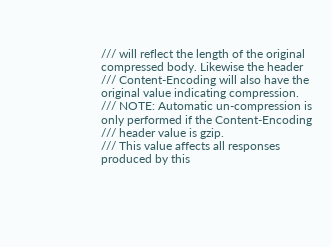/// will reflect the length of the original compressed body. Likewise the header
/// Content-Encoding will also have the original value indicating compression.
/// NOTE: Automatic un-compression is only performed if the Content-Encoding
/// header value is gzip.
/// This value affects all responses produced by this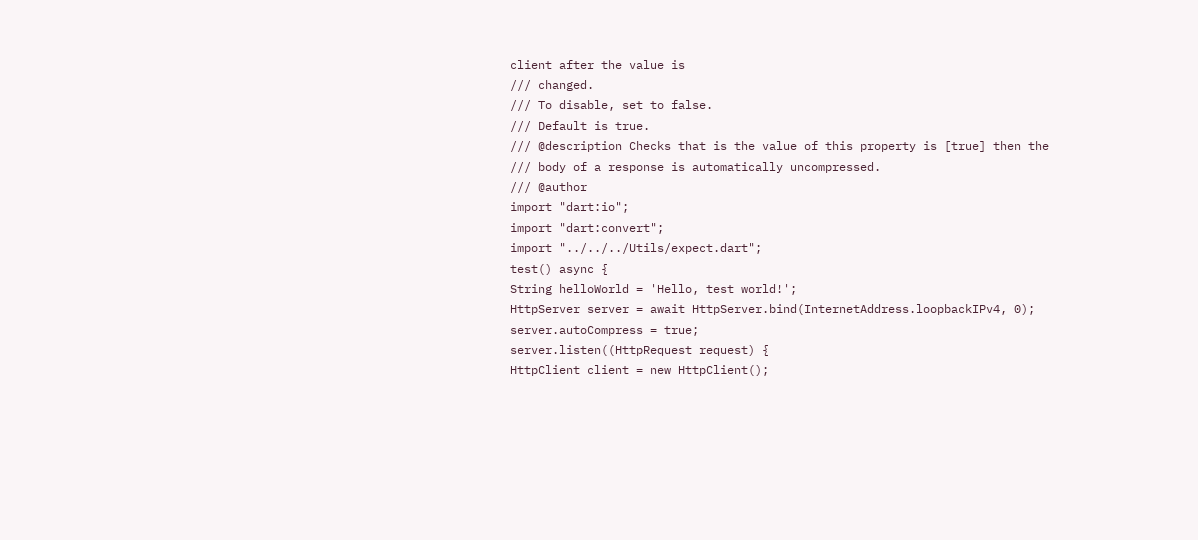client after the value is
/// changed.
/// To disable, set to false.
/// Default is true.
/// @description Checks that is the value of this property is [true] then the
/// body of a response is automatically uncompressed.
/// @author
import "dart:io";
import "dart:convert";
import "../../../Utils/expect.dart";
test() async {
String helloWorld = 'Hello, test world!';
HttpServer server = await HttpServer.bind(InternetAddress.loopbackIPv4, 0);
server.autoCompress = true;
server.listen((HttpRequest request) {
HttpClient client = new HttpClient();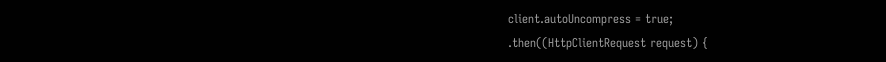client.autoUncompress = true;
.then((HttpClientRequest request) {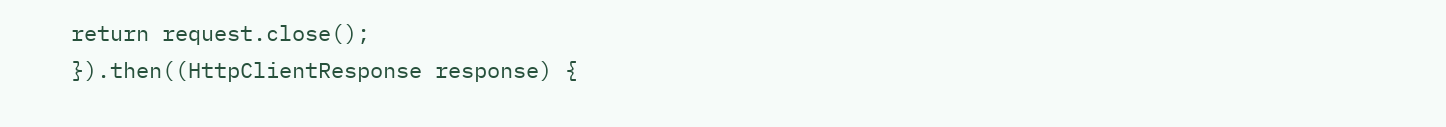return request.close();
}).then((HttpClientResponse response) {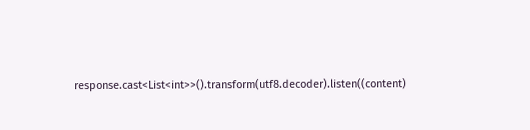response.cast<List<int>>().transform(utf8.decoder).listen((content)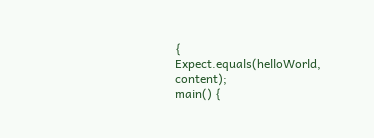{
Expect.equals(helloWorld, content);
main() {